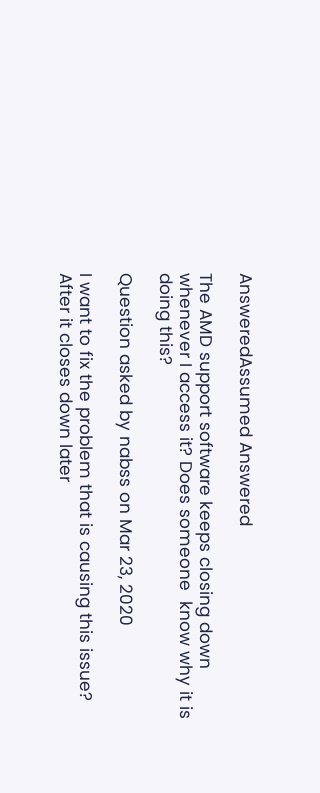AnsweredAssumed Answered

The AMD support software keeps closing down whenever I access it? Does someone  know why it is doing this?

Question asked by nabss on Mar 23, 2020

I want to fix the problem that is causing this issue? After it closes down later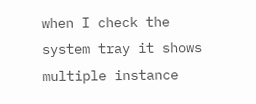when I check the system tray it shows multiple instance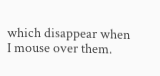which disappear when I mouse over them.